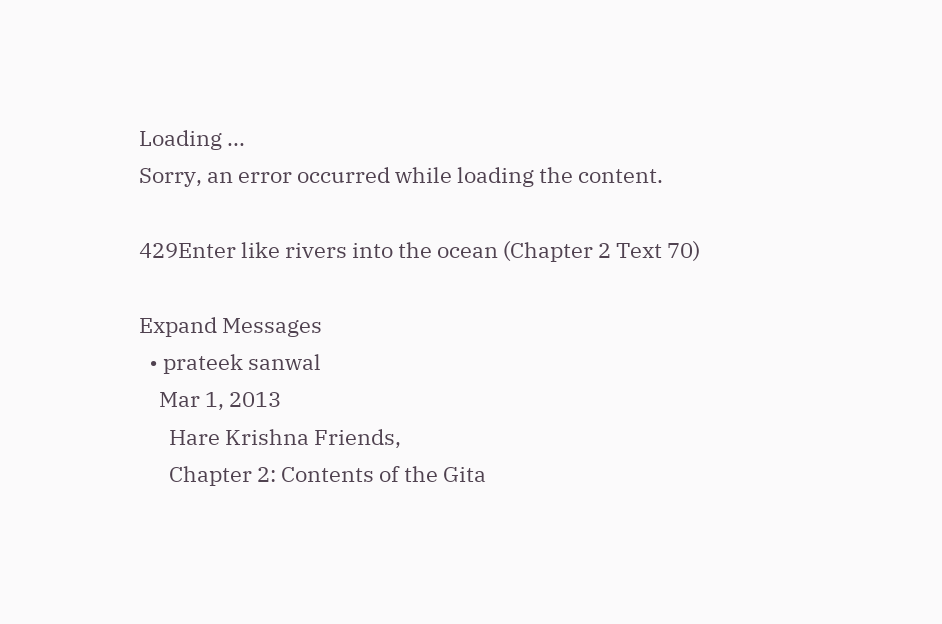Loading ...
Sorry, an error occurred while loading the content.

429Enter like rivers into the ocean (Chapter 2 Text 70)

Expand Messages
  • prateek sanwal
    Mar 1, 2013
      Hare Krishna Friends,
      Chapter 2: Contents of the Gita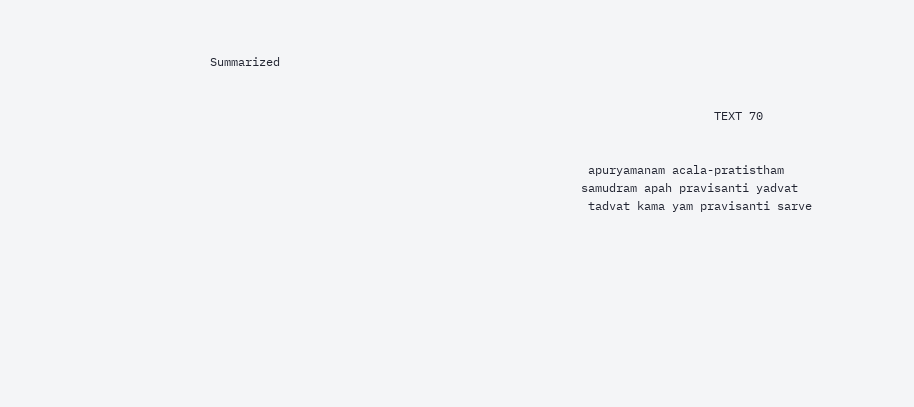Summarized


                                                                        TEXT 70


                                                      apuryamanam acala-pratistham
                                                     samudram apah pravisanti yadvat
                                                      tadvat kama yam pravisanti sarve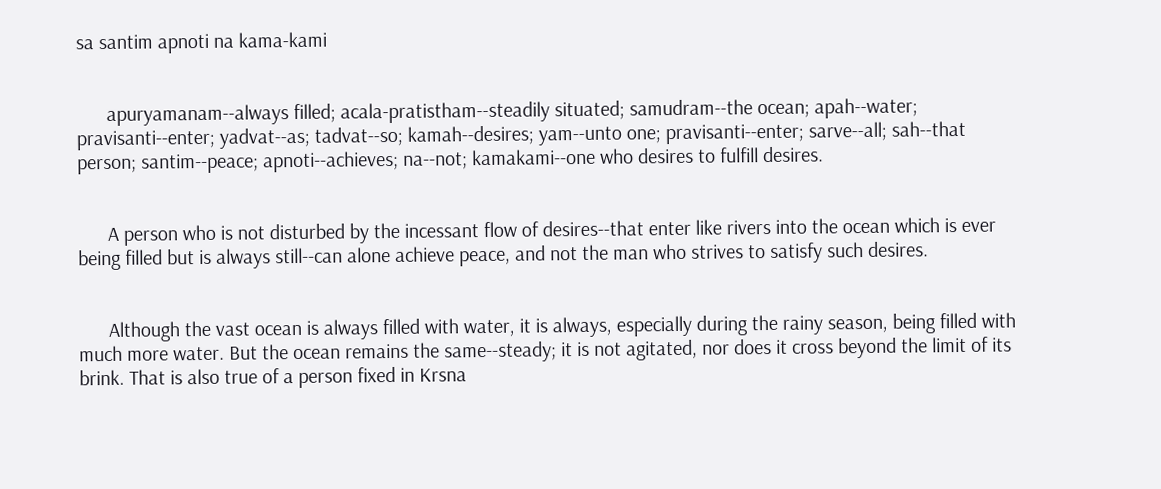sa santim apnoti na kama-kami


      apuryamanam--always filled; acala-pratistham--steadily situated; samudram--the ocean; apah--water; pravisanti--enter; yadvat--as; tadvat--so; kamah--desires; yam--unto one; pravisanti--enter; sarve--all; sah--that person; santim--peace; apnoti--achieves; na--not; kamakami--one who desires to fulfill desires.


      A person who is not disturbed by the incessant flow of desires--that enter like rivers into the ocean which is ever being filled but is always still--can alone achieve peace, and not the man who strives to satisfy such desires.


      Although the vast ocean is always filled with water, it is always, especially during the rainy season, being filled with much more water. But the ocean remains the same--steady; it is not agitated, nor does it cross beyond the limit of its brink. That is also true of a person fixed in Krsna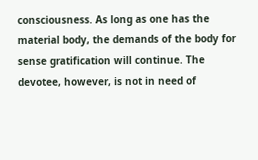consciousness. As long as one has the material body, the demands of the body for sense gratification will continue. The devotee, however, is not in need of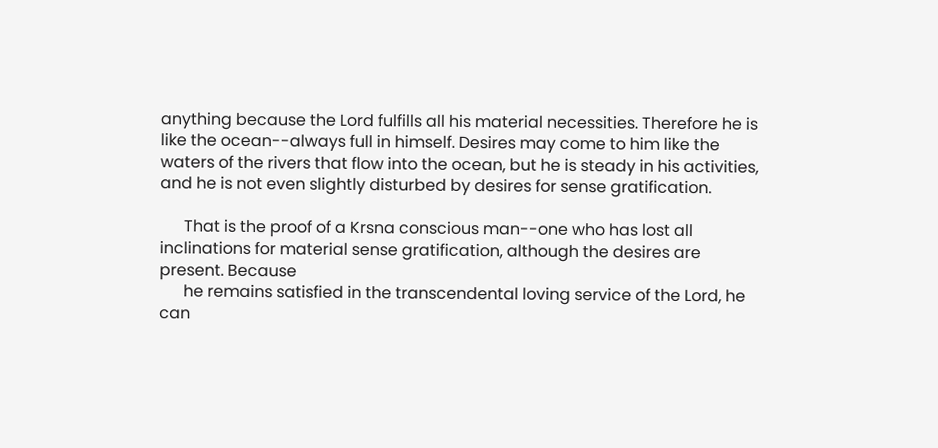anything because the Lord fulfills all his material necessities. Therefore he is like the ocean--always full in himself. Desires may come to him like the waters of the rivers that flow into the ocean, but he is steady in his activities, and he is not even slightly disturbed by desires for sense gratification.

      That is the proof of a Krsna conscious man--one who has lost all inclinations for material sense gratification, although the desires are present. Because
      he remains satisfied in the transcendental loving service of the Lord, he can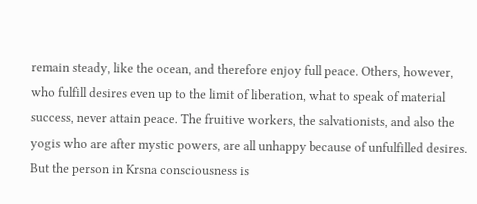remain steady, like the ocean, and therefore enjoy full peace. Others, however, who fulfill desires even up to the limit of liberation, what to speak of material success, never attain peace. The fruitive workers, the salvationists, and also the yogis who are after mystic powers, are all unhappy because of unfulfilled desires. But the person in Krsna consciousness is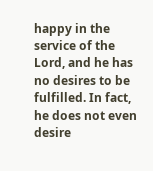happy in the service of the Lord, and he has no desires to be fulfilled. In fact, he does not even desire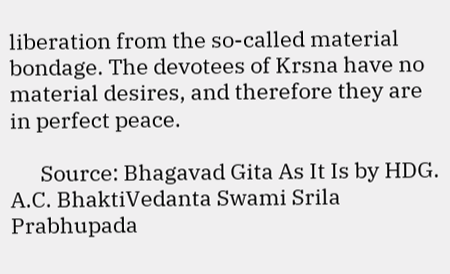liberation from the so-called material bondage. The devotees of Krsna have no material desires, and therefore they are in perfect peace.

      Source: Bhagavad Gita As It Is by HDG. A.C. BhaktiVedanta Swami Srila Prabhupada